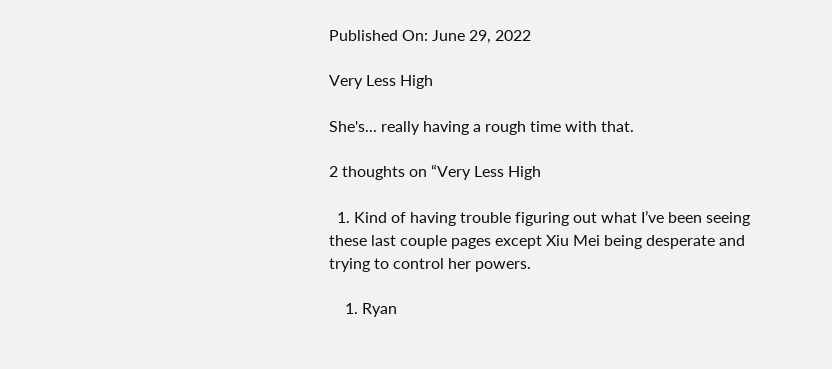Published On: June 29, 2022

Very Less High

She's... really having a rough time with that.

2 thoughts on “Very Less High

  1. Kind of having trouble figuring out what I’ve been seeing these last couple pages except Xiu Mei being desperate and trying to control her powers.

    1. Ryan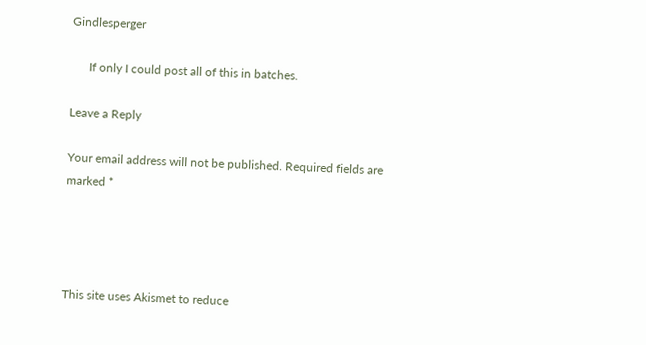Gindlesperger

      If only I could post all of this in batches.

Leave a Reply

Your email address will not be published. Required fields are marked *




This site uses Akismet to reduce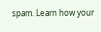spam. Learn how your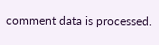comment data is processed.